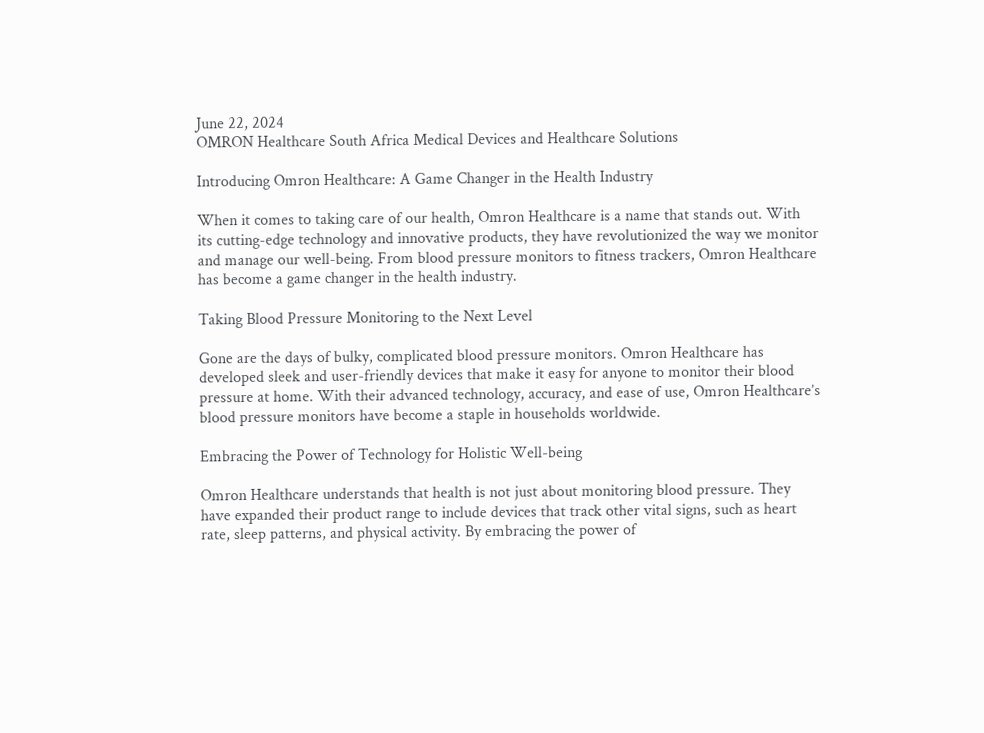June 22, 2024
OMRON Healthcare South Africa Medical Devices and Healthcare Solutions

Introducing Omron Healthcare: A Game Changer in the Health Industry

When it comes to taking care of our health, Omron Healthcare is a name that stands out. With its cutting-edge technology and innovative products, they have revolutionized the way we monitor and manage our well-being. From blood pressure monitors to fitness trackers, Omron Healthcare has become a game changer in the health industry.

Taking Blood Pressure Monitoring to the Next Level

Gone are the days of bulky, complicated blood pressure monitors. Omron Healthcare has developed sleek and user-friendly devices that make it easy for anyone to monitor their blood pressure at home. With their advanced technology, accuracy, and ease of use, Omron Healthcare’s blood pressure monitors have become a staple in households worldwide.

Embracing the Power of Technology for Holistic Well-being

Omron Healthcare understands that health is not just about monitoring blood pressure. They have expanded their product range to include devices that track other vital signs, such as heart rate, sleep patterns, and physical activity. By embracing the power of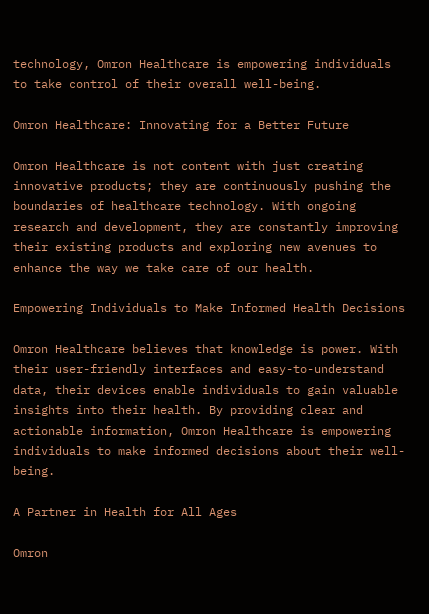technology, Omron Healthcare is empowering individuals to take control of their overall well-being.

Omron Healthcare: Innovating for a Better Future

Omron Healthcare is not content with just creating innovative products; they are continuously pushing the boundaries of healthcare technology. With ongoing research and development, they are constantly improving their existing products and exploring new avenues to enhance the way we take care of our health.

Empowering Individuals to Make Informed Health Decisions

Omron Healthcare believes that knowledge is power. With their user-friendly interfaces and easy-to-understand data, their devices enable individuals to gain valuable insights into their health. By providing clear and actionable information, Omron Healthcare is empowering individuals to make informed decisions about their well-being.

A Partner in Health for All Ages

Omron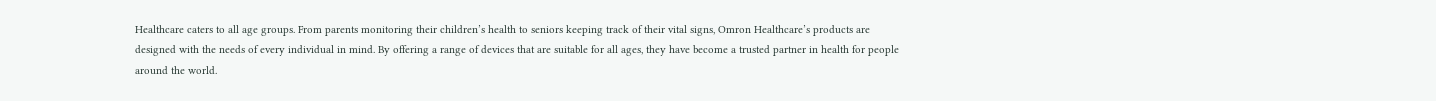Healthcare caters to all age groups. From parents monitoring their children’s health to seniors keeping track of their vital signs, Omron Healthcare’s products are designed with the needs of every individual in mind. By offering a range of devices that are suitable for all ages, they have become a trusted partner in health for people around the world.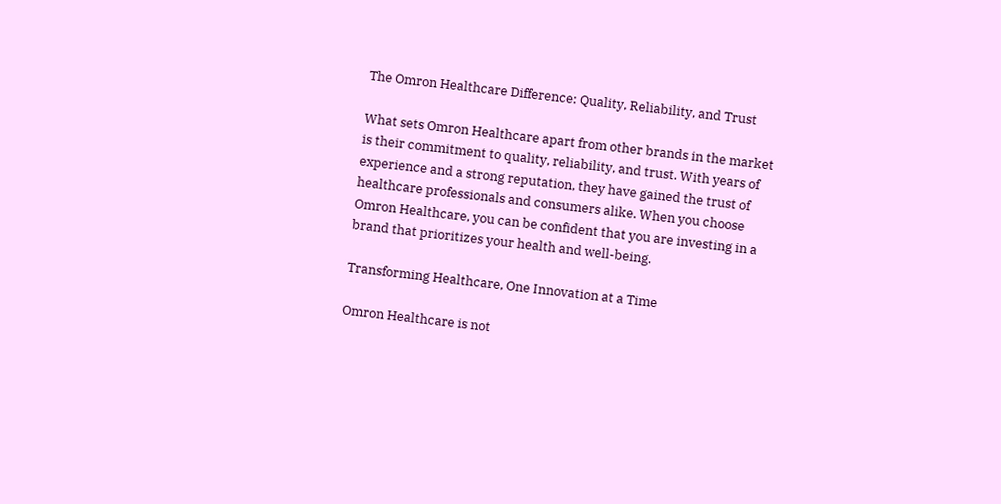The Omron Healthcare Difference: Quality, Reliability, and Trust

What sets Omron Healthcare apart from other brands in the market is their commitment to quality, reliability, and trust. With years of experience and a strong reputation, they have gained the trust of healthcare professionals and consumers alike. When you choose Omron Healthcare, you can be confident that you are investing in a brand that prioritizes your health and well-being.

Transforming Healthcare, One Innovation at a Time

Omron Healthcare is not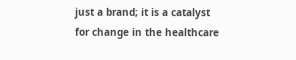just a brand; it is a catalyst for change in the healthcare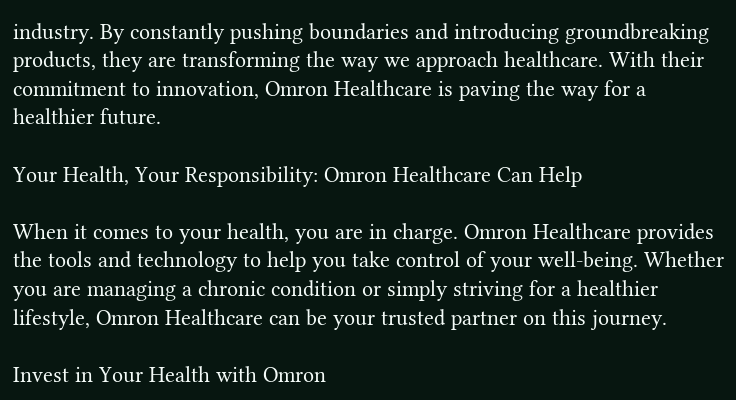industry. By constantly pushing boundaries and introducing groundbreaking products, they are transforming the way we approach healthcare. With their commitment to innovation, Omron Healthcare is paving the way for a healthier future.

Your Health, Your Responsibility: Omron Healthcare Can Help

When it comes to your health, you are in charge. Omron Healthcare provides the tools and technology to help you take control of your well-being. Whether you are managing a chronic condition or simply striving for a healthier lifestyle, Omron Healthcare can be your trusted partner on this journey.

Invest in Your Health with Omron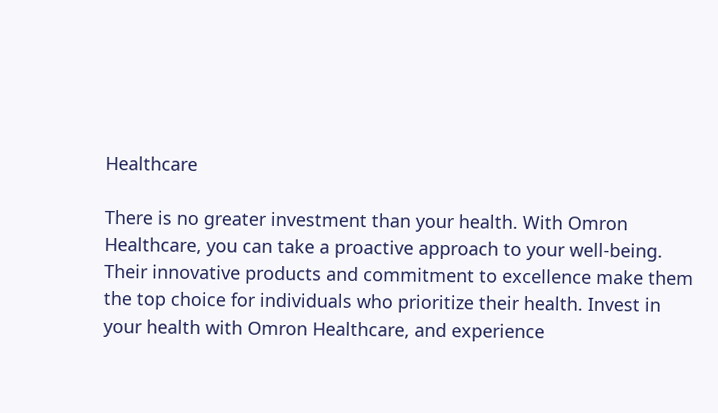Healthcare

There is no greater investment than your health. With Omron Healthcare, you can take a proactive approach to your well-being. Their innovative products and commitment to excellence make them the top choice for individuals who prioritize their health. Invest in your health with Omron Healthcare, and experience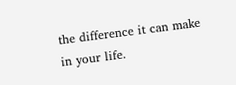the difference it can make in your life.